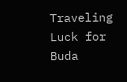Traveling Luck for Buda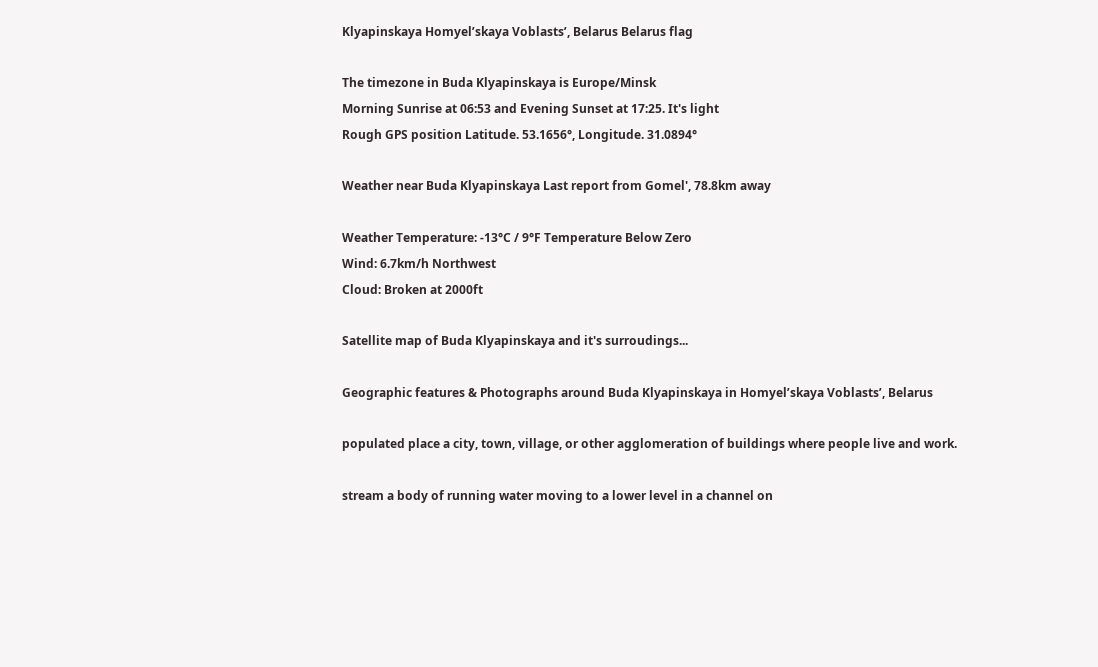Klyapinskaya Homyelʼskaya Voblastsʼ, Belarus Belarus flag

The timezone in Buda Klyapinskaya is Europe/Minsk
Morning Sunrise at 06:53 and Evening Sunset at 17:25. It's light
Rough GPS position Latitude. 53.1656°, Longitude. 31.0894°

Weather near Buda Klyapinskaya Last report from Gomel', 78.8km away

Weather Temperature: -13°C / 9°F Temperature Below Zero
Wind: 6.7km/h Northwest
Cloud: Broken at 2000ft

Satellite map of Buda Klyapinskaya and it's surroudings...

Geographic features & Photographs around Buda Klyapinskaya in Homyelʼskaya Voblastsʼ, Belarus

populated place a city, town, village, or other agglomeration of buildings where people live and work.

stream a body of running water moving to a lower level in a channel on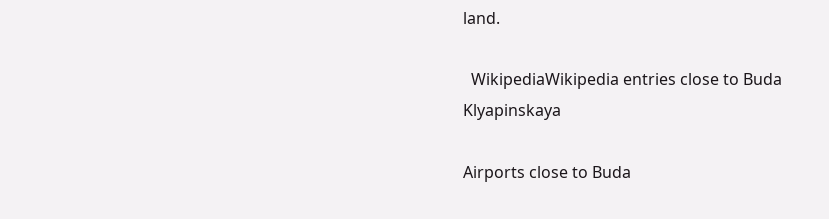land.

  WikipediaWikipedia entries close to Buda Klyapinskaya

Airports close to Buda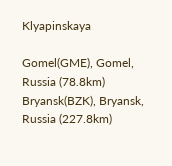Klyapinskaya

Gomel(GME), Gomel, Russia (78.8km)
Bryansk(BZK), Bryansk, Russia (227.8km)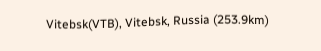Vitebsk(VTB), Vitebsk, Russia (253.9km)